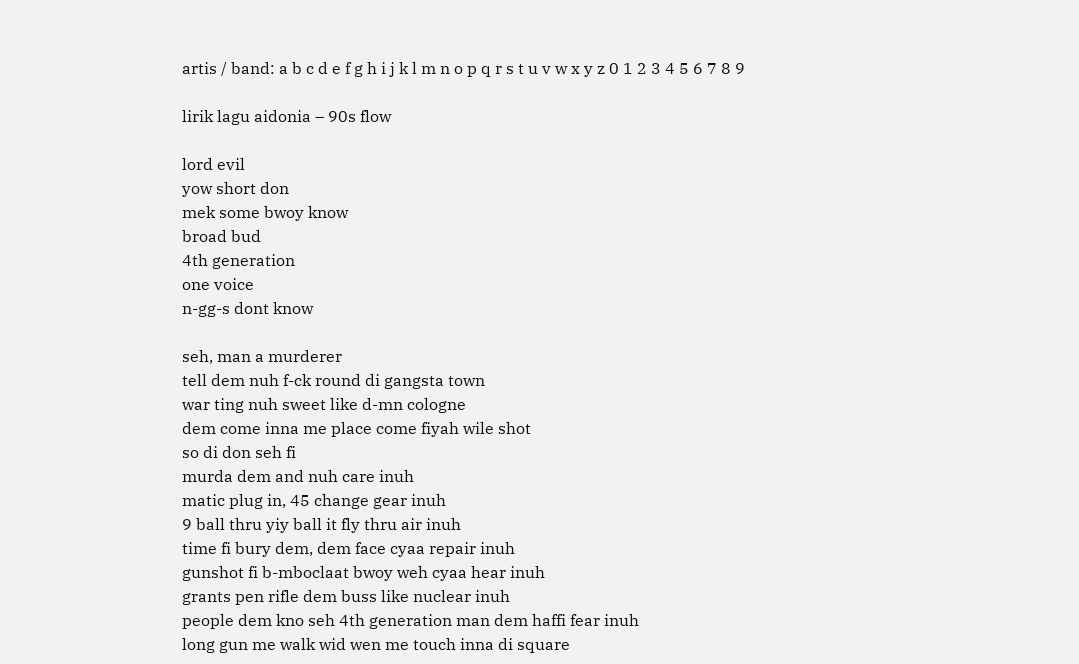artis / band: a b c d e f g h i j k l m n o p q r s t u v w x y z 0 1 2 3 4 5 6 7 8 9

lirik lagu aidonia – 90s flow

lord evil
yow short don
mek some bwoy know
broad bud
4th generation
one voice
n-gg-s dont know

seh, man a murderer
tell dem nuh f-ck round di gangsta town
war ting nuh sweet like d-mn cologne
dem come inna me place come fiyah wile shot
so di don seh fi
murda dem and nuh care inuh
matic plug in, 45 change gear inuh
9 ball thru yiy ball it fly thru air inuh
time fi bury dem, dem face cyaa repair inuh
gunshot fi b-mboclaat bwoy weh cyaa hear inuh
grants pen rifle dem buss like nuclear inuh
people dem kno seh 4th generation man dem haffi fear inuh
long gun me walk wid wen me touch inna di square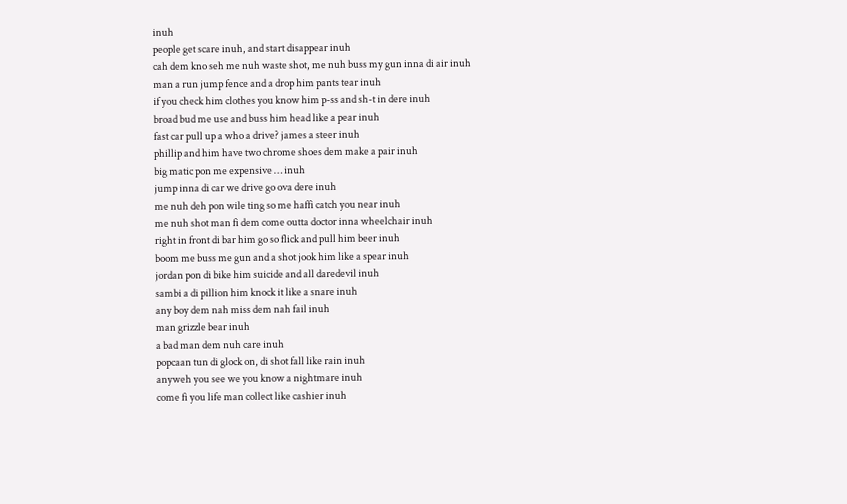inuh
people get scare inuh, and start disappear inuh
cah dem kno seh me nuh waste shot, me nuh buss my gun inna di air inuh
man a run jump fence and a drop him pants tear inuh
if you check him clothes you know him p-ss and sh-t in dere inuh
broad bud me use and buss him head like a pear inuh
fast car pull up a who a drive? james a steer inuh
phillip and him have two chrome shoes dem make a pair inuh
big matic pon me expensive … inuh
jump inna di car we drive go ova dere inuh
me nuh deh pon wile ting so me haffi catch you near inuh
me nuh shot man fi dem come outta doctor inna wheelchair inuh
right in front di bar him go so flick and pull him beer inuh
boom me buss me gun and a shot jook him like a spear inuh
jordan pon di bike him suicide and all daredevil inuh
sambi a di pillion him knock it like a snare inuh
any boy dem nah miss dem nah fail inuh
man grizzle bear inuh
a bad man dem nuh care inuh
popcaan tun di glock on, di shot fall like rain inuh
anyweh you see we you know a nightmare inuh
come fi you life man collect like cashier inuh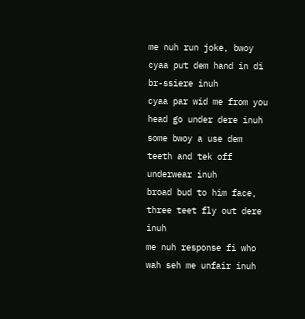me nuh run joke, bwoy cyaa put dem hand in di br-ssiere inuh
cyaa par wid me from you head go under dere inuh
some bwoy a use dem teeth and tek off underwear inuh
broad bud to him face, three teet fly out dere inuh
me nuh response fi who wah seh me unfair inuh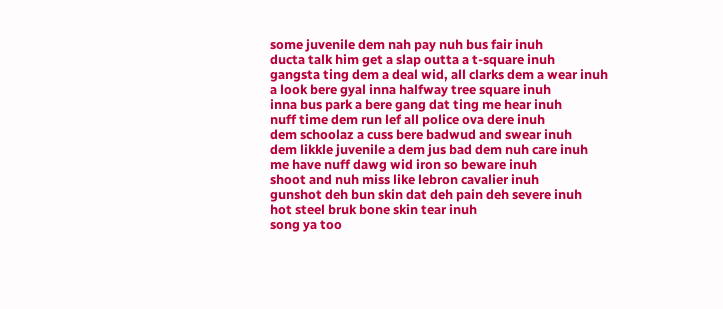some juvenile dem nah pay nuh bus fair inuh
ducta talk him get a slap outta a t-square inuh
gangsta ting dem a deal wid, all clarks dem a wear inuh
a look bere gyal inna halfway tree square inuh
inna bus park a bere gang dat ting me hear inuh
nuff time dem run lef all police ova dere inuh
dem schoolaz a cuss bere badwud and swear inuh
dem likkle juvenile a dem jus bad dem nuh care inuh
me have nuff dawg wid iron so beware inuh
shoot and nuh miss like lebron cavalier inuh
gunshot deh bun skin dat deh pain deh severe inuh
hot steel bruk bone skin tear inuh
song ya too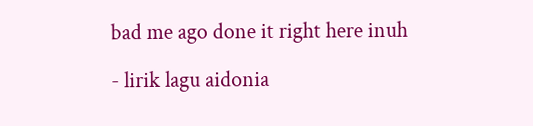bad me ago done it right here inuh

- lirik lagu aidonia